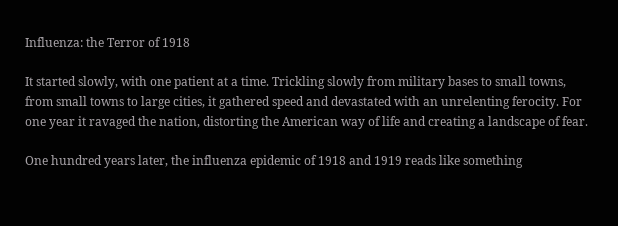Influenza: the Terror of 1918

It started slowly, with one patient at a time. Trickling slowly from military bases to small towns, from small towns to large cities, it gathered speed and devastated with an unrelenting ferocity. For one year it ravaged the nation, distorting the American way of life and creating a landscape of fear.

One hundred years later, the influenza epidemic of 1918 and 1919 reads like something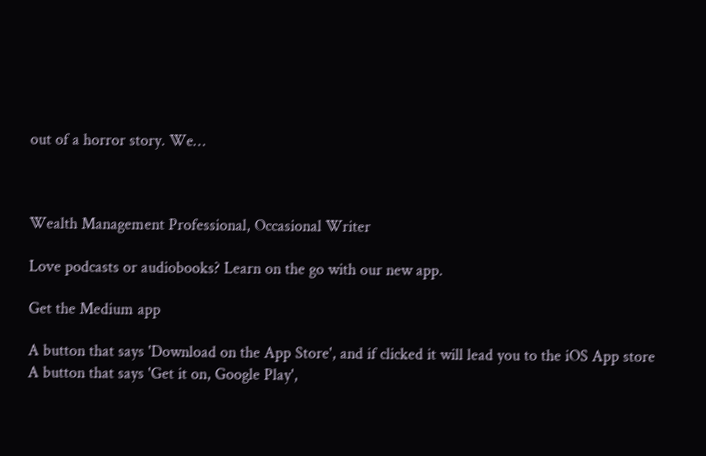out of a horror story. We…



Wealth Management Professional, Occasional Writer

Love podcasts or audiobooks? Learn on the go with our new app.

Get the Medium app

A button that says 'Download on the App Store', and if clicked it will lead you to the iOS App store
A button that says 'Get it on, Google Play',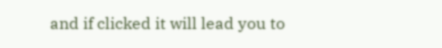and if clicked it will lead you to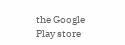the Google Play store